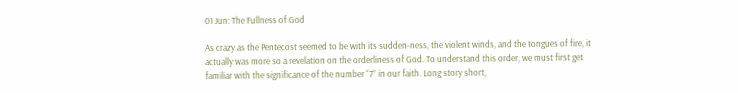01 Jun: The Fullness of God

As crazy as the Pentecost seemed to be with its sudden-ness, the violent winds, and the tongues of fire, it actually was more so a revelation on the orderliness of God. To understand this order, we must first get familiar with the significance of the number “7” in our faith. Long story short,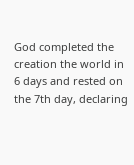God completed the creation the world in 6 days and rested on the 7th day, declaring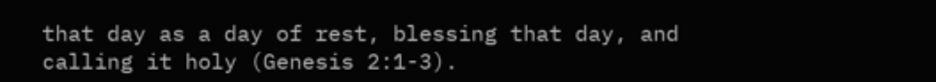that day as a day of rest, blessing that day, and calling it holy (Genesis 2:1-3).